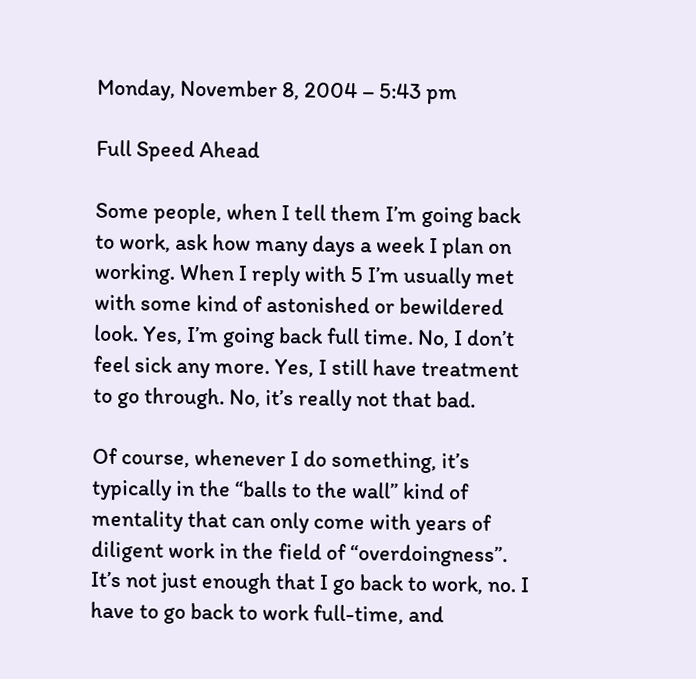Monday, November 8, 2004 – 5:43 pm

Full Speed Ahead

Some people, when I tell them I’m going back to work, ask how many days a week I plan on working. When I reply with 5 I’m usually met with some kind of astonished or bewildered look. Yes, I’m going back full time. No, I don’t feel sick any more. Yes, I still have treatment to go through. No, it’s really not that bad.

Of course, whenever I do something, it’s typically in the “balls to the wall” kind of mentality that can only come with years of diligent work in the field of “overdoingness”. It’s not just enough that I go back to work, no. I have to go back to work full-time, and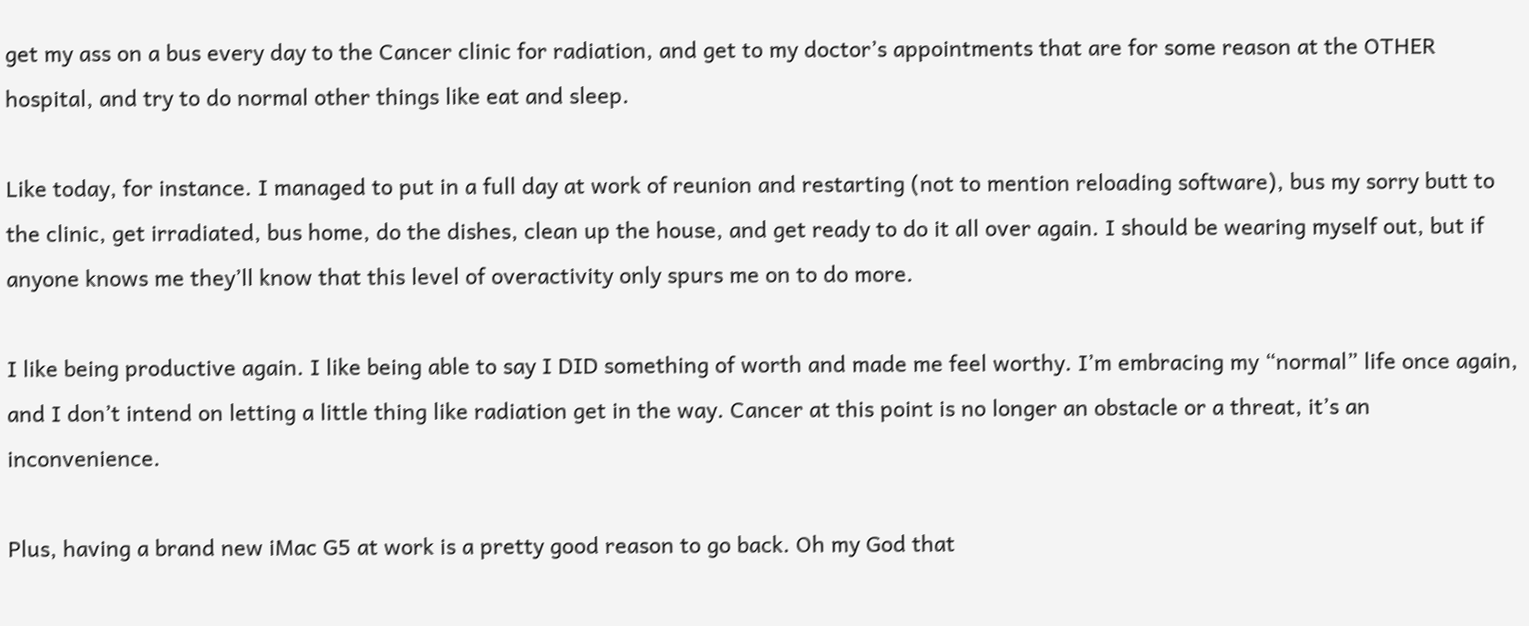get my ass on a bus every day to the Cancer clinic for radiation, and get to my doctor’s appointments that are for some reason at the OTHER hospital, and try to do normal other things like eat and sleep.

Like today, for instance. I managed to put in a full day at work of reunion and restarting (not to mention reloading software), bus my sorry butt to the clinic, get irradiated, bus home, do the dishes, clean up the house, and get ready to do it all over again. I should be wearing myself out, but if anyone knows me they’ll know that this level of overactivity only spurs me on to do more.

I like being productive again. I like being able to say I DID something of worth and made me feel worthy. I’m embracing my “normal” life once again, and I don’t intend on letting a little thing like radiation get in the way. Cancer at this point is no longer an obstacle or a threat, it’s an inconvenience.

Plus, having a brand new iMac G5 at work is a pretty good reason to go back. Oh my God that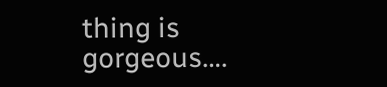thing is gorgeous….